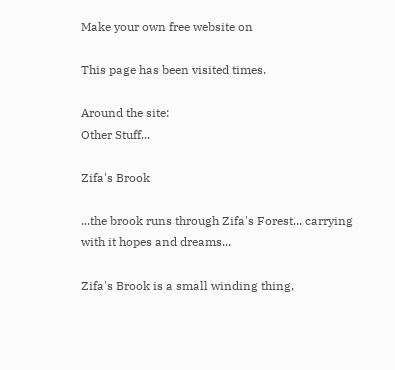Make your own free website on

This page has been visited times.

Around the site:
Other Stuff...

Zifa's Brook

...the brook runs through Zifa's Forest... carrying with it hopes and dreams...

Zifa's Brook is a small winding thing,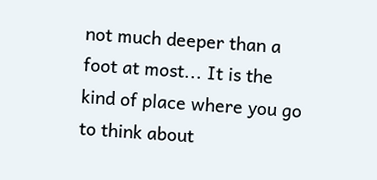not much deeper than a foot at most... It is the kind of place where you go to think about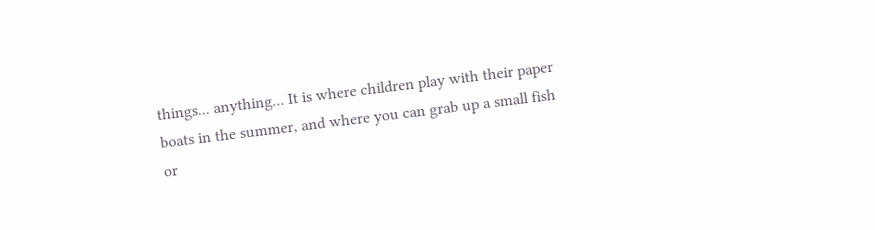things... anything... It is where children play with their paper boats in the summer, and where you can grab up a small fish or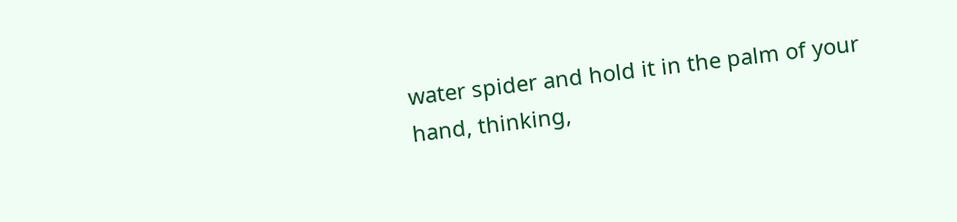water spider and hold it in the palm of your hand, thinking,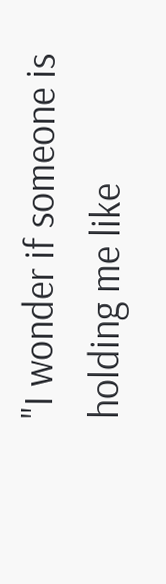"I wonder if someone is holding me like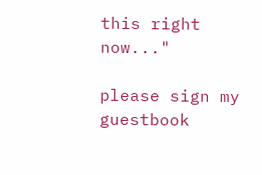this right now..."

please sign my guestbook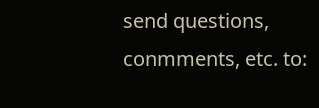send questions, conmments, etc. to: